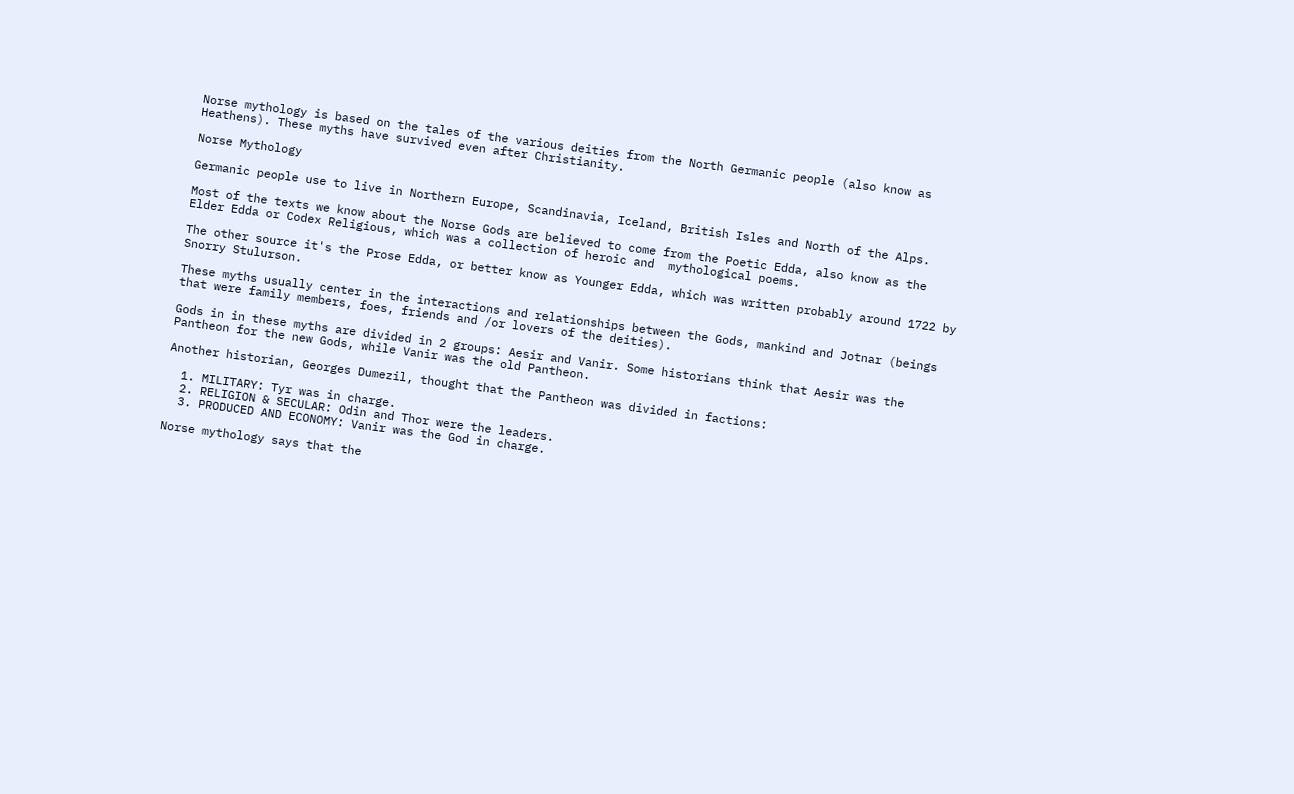Norse mythology is based on the tales of the various deities from the North Germanic people (also know as Heathens). These myths have survived even after Christianity.

Norse Mythology

Germanic people use to live in Northern Europe, Scandinavia, Iceland, British Isles and North of the Alps.

Most of the texts we know about the Norse Gods are believed to come from the Poetic Edda, also know as the Elder Edda or Codex Religious, which was a collection of heroic and  mythological poems.

The other source it's the Prose Edda, or better know as Younger Edda, which was written probably around 1722 by Snorry Stulurson.

These myths usually center in the interactions and relationships between the Gods, mankind and Jotnar (beings that were family members, foes, friends and /or lovers of the deities).

Gods in in these myths are divided in 2 groups: Aesir and Vanir. Some historians think that Aesir was the Pantheon for the new Gods, while Vanir was the old Pantheon.

Another historian, Georges Dumezil, thought that the Pantheon was divided in factions:

  1. MILITARY: Tyr was in charge.
  2. RELIGION & SECULAR: Odin and Thor were the leaders.
  3. PRODUCED AND ECONOMY: Vanir was the God in charge.

Norse mythology says that the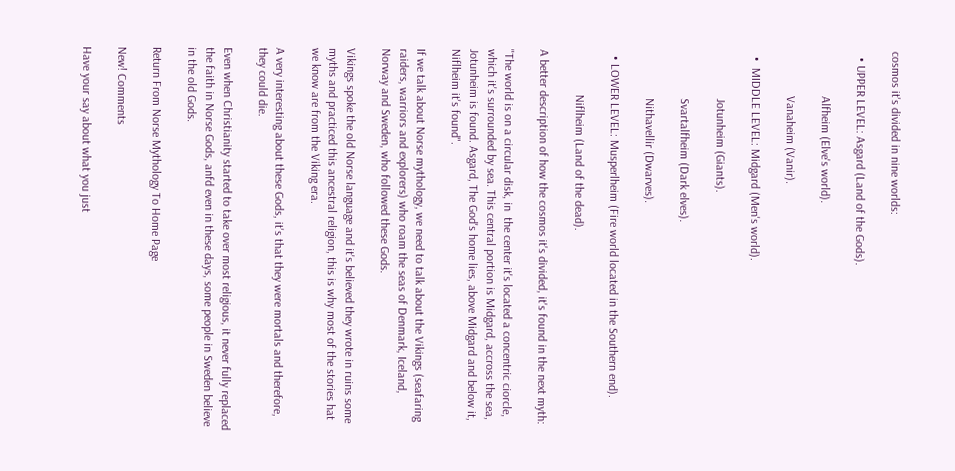cosmos it's divided in nine worlds:

  • UPPER LEVEL: Asgard (Land of the Gods).

               Alfheim (Elve's world).

               Vanaheim (Vanir).

  •  MIDDLE LEVEL: Midgard (Men's world).

                Jotunheim (Giants).

                Svartalfheim (Dark elves).

                Nithavellir (Dwarves).

  • LOWER LEVEL: Musperlheim (Fire world located in the Southern end).

               Niflheim (Land of the dead).

A better description of how the cosmos it's divided, it's found in the next myth:

"The world is on a circular disk, in  the center it's located a concentric ciorcle, which it's surrounded by sea. This central portion is Midgard, accross the sea, Jotunheim is found. Asgard, The God's home lies, above Midgard and below it, Niflheim it's found".

If we talk about Norse mythology, we need to talk about the Vikings (seafaring raiders, warriors and explorers) who roam the seas of Denmark, Iceland, Norway and Sweden, who followed these Gods.

Vikings spoke the old Norse language and it's believed they wrote in ruins some myths and practiced this ancestral religion, this is why most of the stories hat we know are from the Viking era.

A very interesting about these Gods, it's that they were mortals and therefore, they could die.

Even when Christianity started to take over most religious, it never fully replaced the faith in Norse Gods, anfd even in these days, some people in Sweden believe in the old Gods.

Return From Norse Mythology To Home Page

New! Comments

Have your say about what you just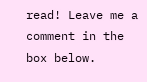read! Leave me a comment in the box below.